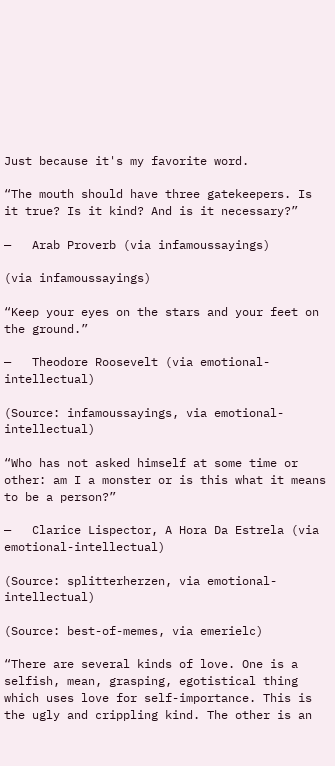Just because it's my favorite word.

“The mouth should have three gatekeepers. Is it true? Is it kind? And is it necessary?”

—   Arab Proverb (via infamoussayings)

(via infamoussayings)

“Keep your eyes on the stars and your feet on the ground.”

—   Theodore Roosevelt (via emotional-intellectual)

(Source: infamoussayings, via emotional-intellectual)

“Who has not asked himself at some time or other: am I a monster or is this what it means to be a person?”

—   Clarice Lispector, A Hora Da Estrela (via emotional-intellectual)

(Source: splitterherzen, via emotional-intellectual)

(Source: best-of-memes, via emerielc)

“There are several kinds of love. One is a selfish, mean, grasping, egotistical thing which uses love for self-importance. This is the ugly and crippling kind. The other is an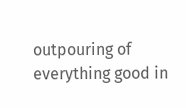outpouring of everything good in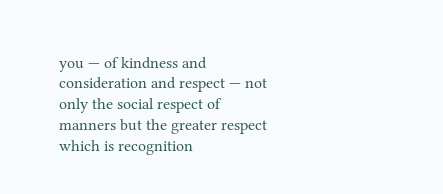you — of kindness and consideration and respect — not only the social respect of manners but the greater respect which is recognition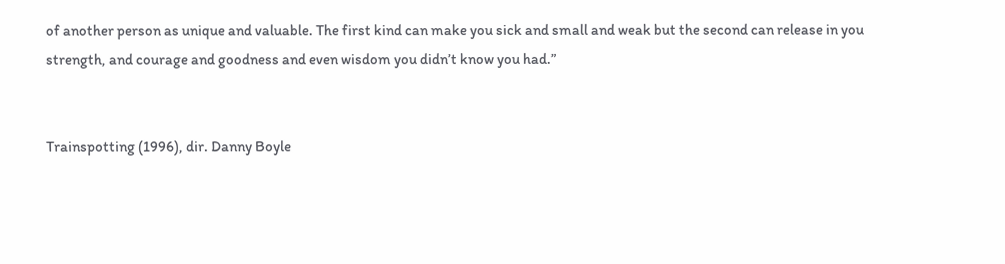of another person as unique and valuable. The first kind can make you sick and small and weak but the second can release in you strength, and courage and goodness and even wisdom you didn’t know you had.”


Trainspotting (1996), dir. Danny Boyle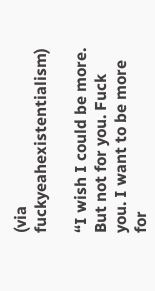(via fuckyeahexistentialism)

“I wish I could be more. But not for you. Fuck you. I want to be more for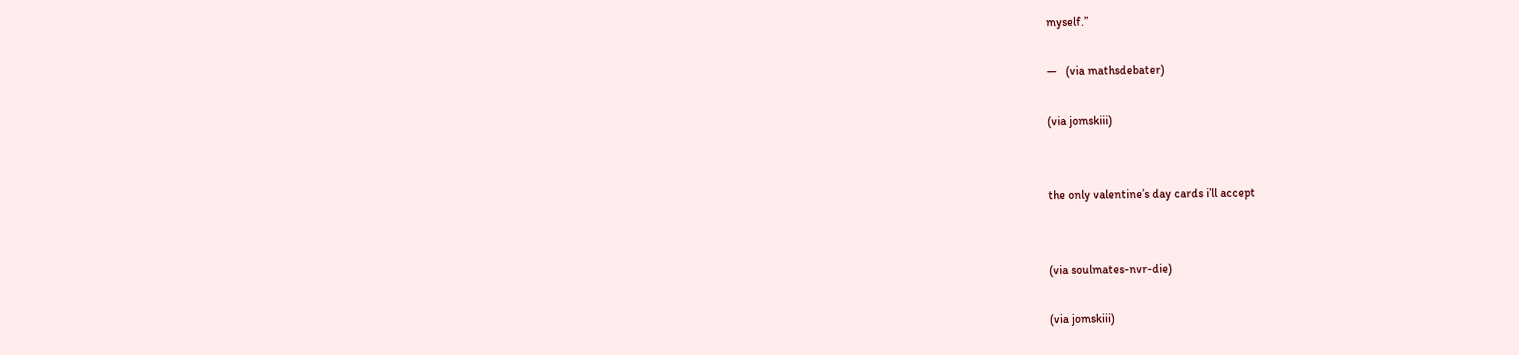myself.”

—   (via mathsdebater)

(via jomskiii)


the only valentine’s day cards i’ll accept


(via soulmates-nvr-die)

(via jomskiii)